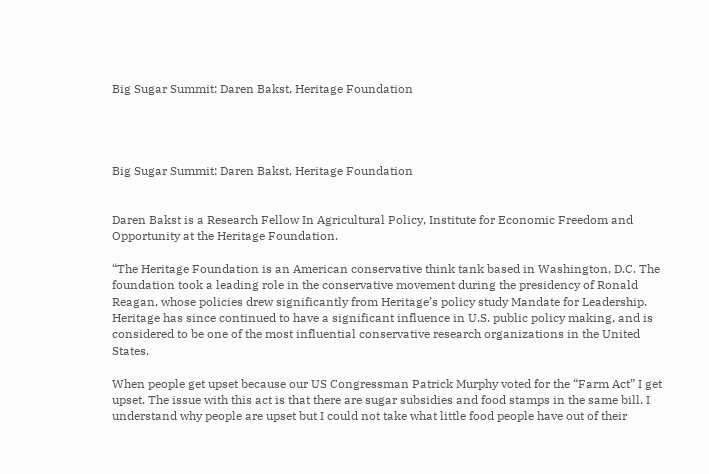Big Sugar Summit: Daren Bakst, Heritage Foundation




Big Sugar Summit: Daren Bakst, Heritage Foundation


Daren Bakst is a Research Fellow In Agricultural Policy, Institute for Economic Freedom and Opportunity at the Heritage Foundation.

“The Heritage Foundation is an American conservative think tank based in Washington, D.C. The foundation took a leading role in the conservative movement during the presidency of Ronald Reagan, whose policies drew significantly from Heritage’s policy study Mandate for Leadership. Heritage has since continued to have a significant influence in U.S. public policy making, and is considered to be one of the most influential conservative research organizations in the United States.

When people get upset because our US Congressman Patrick Murphy voted for the “Farm Act” I get upset. The issue with this act is that there are sugar subsidies and food stamps in the same bill. I understand why people are upset but I could not take what little food people have out of their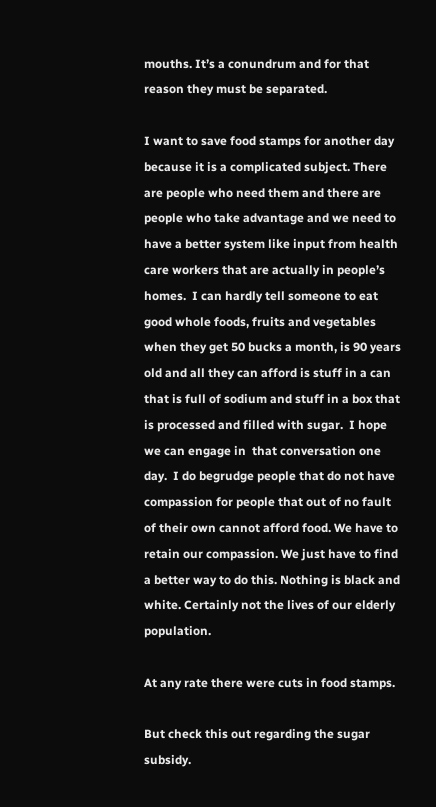mouths. It’s a conundrum and for that reason they must be separated.

I want to save food stamps for another day because it is a complicated subject. There are people who need them and there are people who take advantage and we need to have a better system like input from health care workers that are actually in people’s homes.  I can hardly tell someone to eat good whole foods, fruits and vegetables when they get 50 bucks a month, is 90 years old and all they can afford is stuff in a can that is full of sodium and stuff in a box that is processed and filled with sugar.  I hope we can engage in  that conversation one day.  I do begrudge people that do not have  compassion for people that out of no fault of their own cannot afford food. We have to retain our compassion. We just have to find a better way to do this. Nothing is black and white. Certainly not the lives of our elderly population.

At any rate there were cuts in food stamps.

But check this out regarding the sugar subsidy.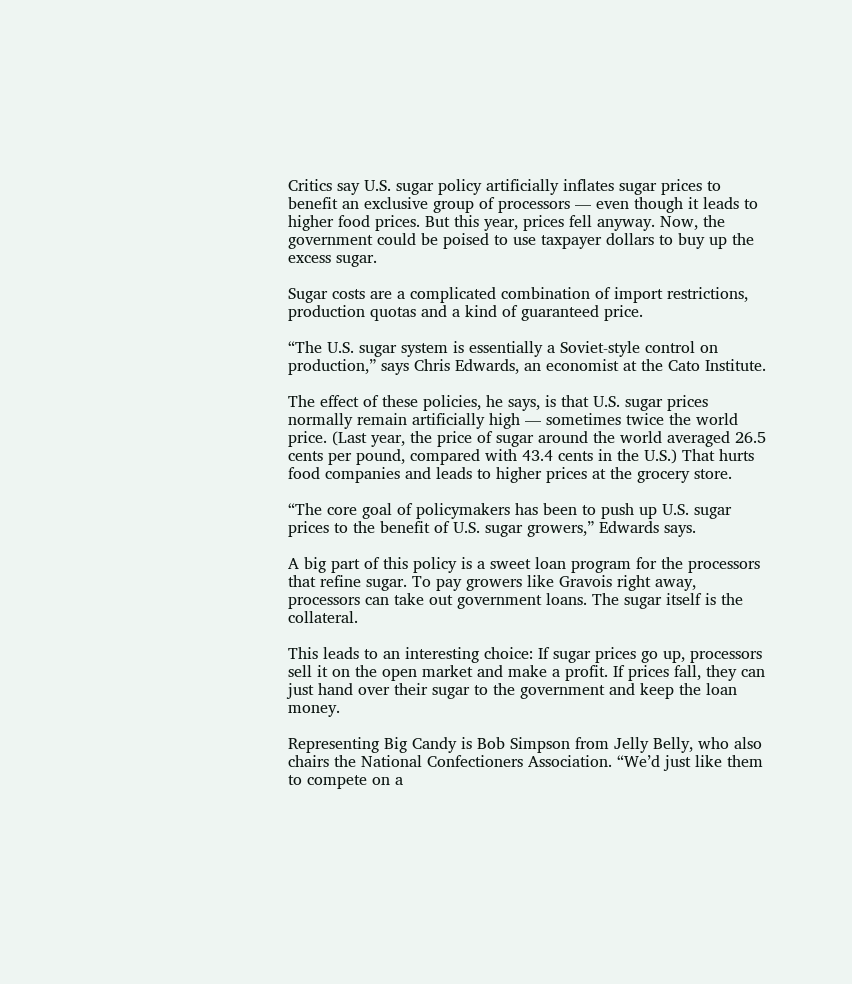Critics say U.S. sugar policy artificially inflates sugar prices to benefit an exclusive group of processors — even though it leads to higher food prices. But this year, prices fell anyway. Now, the government could be poised to use taxpayer dollars to buy up the excess sugar.

Sugar costs are a complicated combination of import restrictions, production quotas and a kind of guaranteed price.

“The U.S. sugar system is essentially a Soviet-style control on production,” says Chris Edwards, an economist at the Cato Institute.

The effect of these policies, he says, is that U.S. sugar prices normally remain artificially high — sometimes twice the world price. (Last year, the price of sugar around the world averaged 26.5 cents per pound, compared with 43.4 cents in the U.S.) That hurts food companies and leads to higher prices at the grocery store.

“The core goal of policymakers has been to push up U.S. sugar prices to the benefit of U.S. sugar growers,” Edwards says.

A big part of this policy is a sweet loan program for the processors that refine sugar. To pay growers like Gravois right away, processors can take out government loans. The sugar itself is the collateral.

This leads to an interesting choice: If sugar prices go up, processors sell it on the open market and make a profit. If prices fall, they can just hand over their sugar to the government and keep the loan money.

Representing Big Candy is Bob Simpson from Jelly Belly, who also chairs the National Confectioners Association. “We’d just like them to compete on a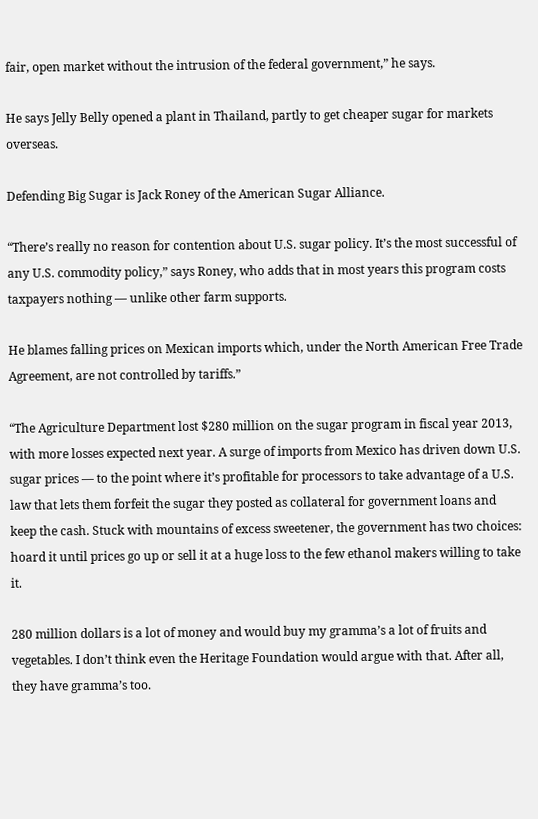fair, open market without the intrusion of the federal government,” he says.

He says Jelly Belly opened a plant in Thailand, partly to get cheaper sugar for markets overseas.

Defending Big Sugar is Jack Roney of the American Sugar Alliance.

“There’s really no reason for contention about U.S. sugar policy. It’s the most successful of any U.S. commodity policy,” says Roney, who adds that in most years this program costs taxpayers nothing — unlike other farm supports.

He blames falling prices on Mexican imports which, under the North American Free Trade Agreement, are not controlled by tariffs.”

“The Agriculture Department lost $280 million on the sugar program in fiscal year 2013, with more losses expected next year. A surge of imports from Mexico has driven down U.S. sugar prices — to the point where it’s profitable for processors to take advantage of a U.S. law that lets them forfeit the sugar they posted as collateral for government loans and keep the cash. Stuck with mountains of excess sweetener, the government has two choices: hoard it until prices go up or sell it at a huge loss to the few ethanol makers willing to take it.

280 million dollars is a lot of money and would buy my gramma’s a lot of fruits and vegetables. I don’t think even the Heritage Foundation would argue with that. After all, they have gramma’s too.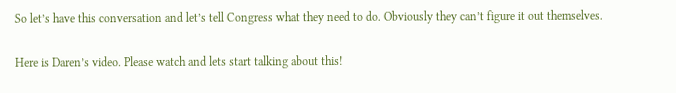So let’s have this conversation and let’s tell Congress what they need to do. Obviously they can’t figure it out themselves.

Here is Daren’s video. Please watch and lets start talking about this!